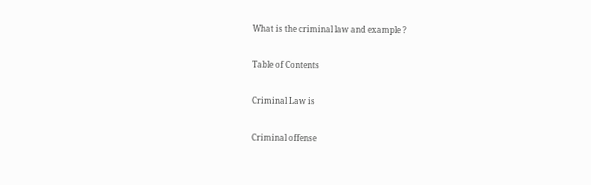What is the criminal law and example ?

Table of Contents

Criminal Law is

Criminal offense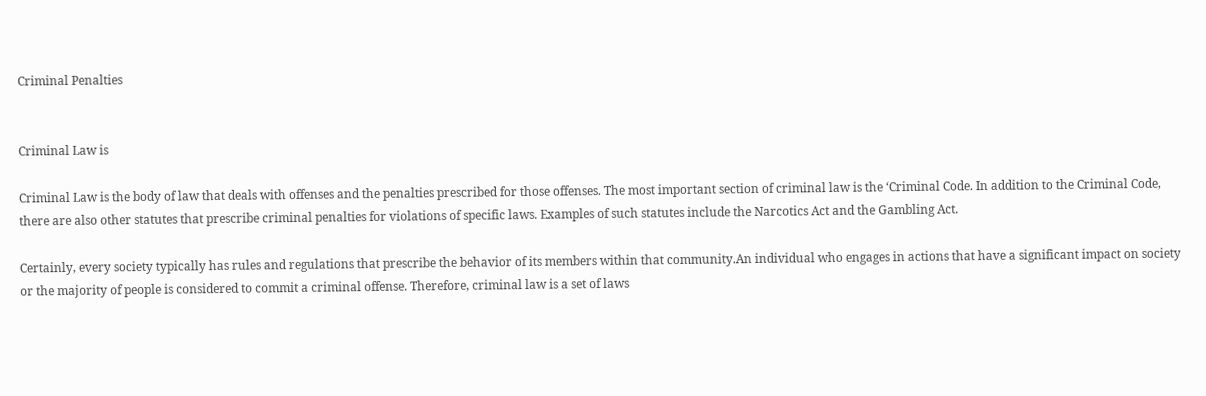Criminal Penalties


Criminal Law is

Criminal Law is the body of law that deals with offenses and the penalties prescribed for those offenses. The most important section of criminal law is the ‘Criminal Code. In addition to the Criminal Code, there are also other statutes that prescribe criminal penalties for violations of specific laws. Examples of such statutes include the Narcotics Act and the Gambling Act.

Certainly, every society typically has rules and regulations that prescribe the behavior of its members within that community.An individual who engages in actions that have a significant impact on society or the majority of people is considered to commit a criminal offense. Therefore, criminal law is a set of laws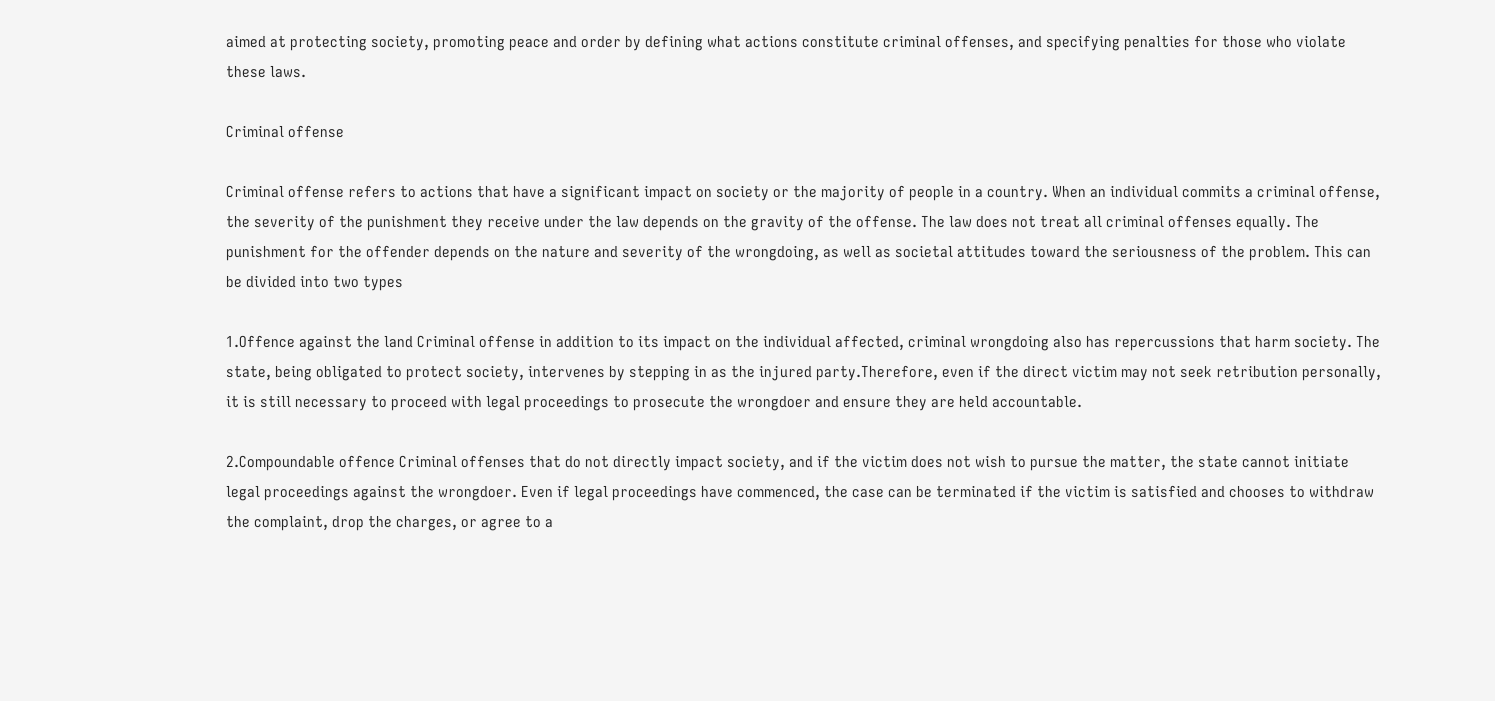aimed at protecting society, promoting peace and order by defining what actions constitute criminal offenses, and specifying penalties for those who violate these laws.

Criminal offense

Criminal offense refers to actions that have a significant impact on society or the majority of people in a country. When an individual commits a criminal offense, the severity of the punishment they receive under the law depends on the gravity of the offense. The law does not treat all criminal offenses equally. The punishment for the offender depends on the nature and severity of the wrongdoing, as well as societal attitudes toward the seriousness of the problem. This can be divided into two types

1.Offence against the land Criminal offense in addition to its impact on the individual affected, criminal wrongdoing also has repercussions that harm society. The state, being obligated to protect society, intervenes by stepping in as the injured party.Therefore, even if the direct victim may not seek retribution personally, it is still necessary to proceed with legal proceedings to prosecute the wrongdoer and ensure they are held accountable.

2.Compoundable offence Criminal offenses that do not directly impact society, and if the victim does not wish to pursue the matter, the state cannot initiate legal proceedings against the wrongdoer. Even if legal proceedings have commenced, the case can be terminated if the victim is satisfied and chooses to withdraw the complaint, drop the charges, or agree to a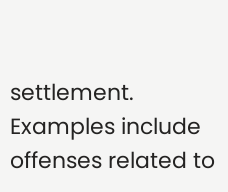settlement. Examples include offenses related to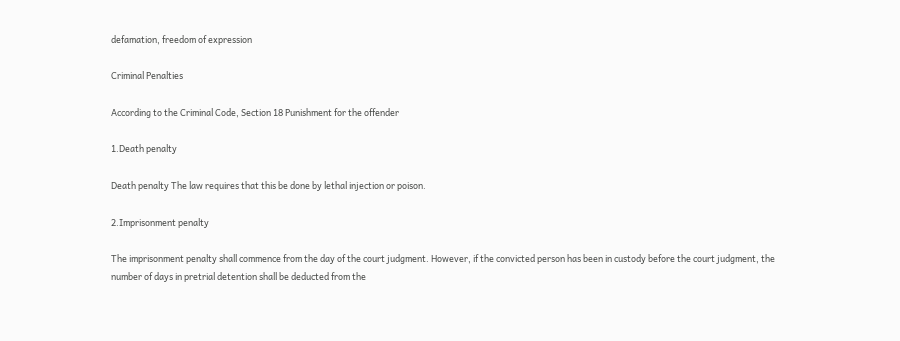defamation, freedom of expression

Criminal Penalties

According to the Criminal Code, Section 18 Punishment for the offender

1.Death penalty

Death penalty The law requires that this be done by lethal injection or poison.

2.Imprisonment penalty

The imprisonment penalty shall commence from the day of the court judgment. However, if the convicted person has been in custody before the court judgment, the number of days in pretrial detention shall be deducted from the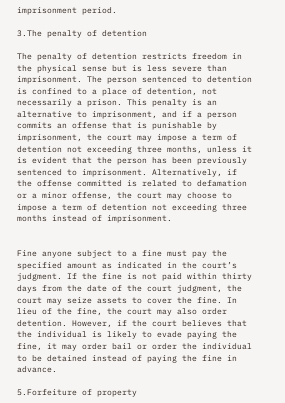imprisonment period.

3.The penalty of detention

The penalty of detention restricts freedom in the physical sense but is less severe than imprisonment. The person sentenced to detention is confined to a place of detention, not necessarily a prison. This penalty is an alternative to imprisonment, and if a person commits an offense that is punishable by imprisonment, the court may impose a term of detention not exceeding three months, unless it is evident that the person has been previously sentenced to imprisonment. Alternatively, if the offense committed is related to defamation or a minor offense, the court may choose to impose a term of detention not exceeding three months instead of imprisonment.


Fine anyone subject to a fine must pay the specified amount as indicated in the court’s judgment. If the fine is not paid within thirty days from the date of the court judgment, the court may seize assets to cover the fine. In lieu of the fine, the court may also order detention. However, if the court believes that the individual is likely to evade paying the fine, it may order bail or order the individual to be detained instead of paying the fine in advance.

5.Forfeiture of property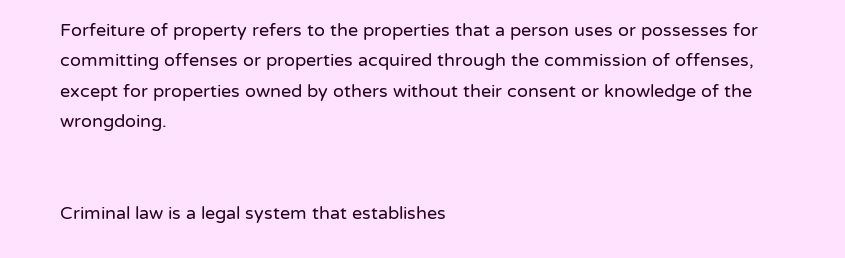Forfeiture of property refers to the properties that a person uses or possesses for committing offenses or properties acquired through the commission of offenses, except for properties owned by others without their consent or knowledge of the wrongdoing.


Criminal law is a legal system that establishes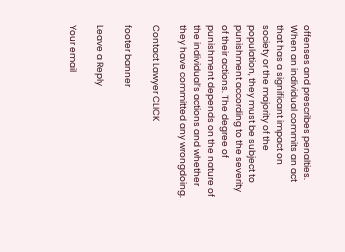offenses and prescribes penalties. When an individual commits an act that has a significant impact on society or the majority of the population, they must be subject to punishment according to the severity of their actions. The degree of punishment depends on the nature of the individual’s actions and whether they have committed any wrongdoing.

Contact Lawyer CLICK

footer banner

Leave a Reply

Your email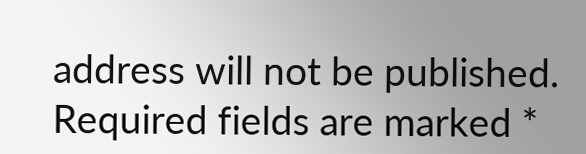address will not be published. Required fields are marked *